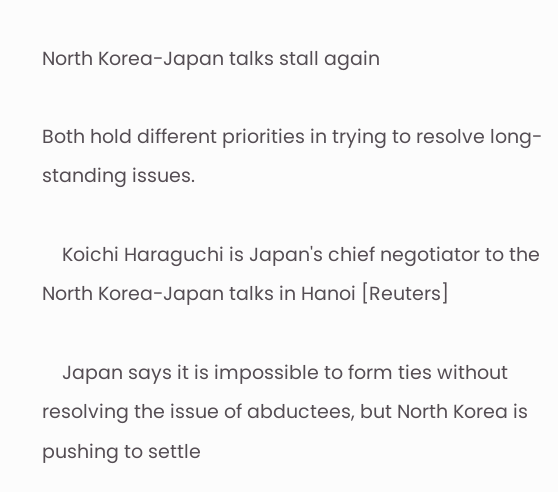North Korea-Japan talks stall again

Both hold different priorities in trying to resolve long-standing issues.

    Koichi Haraguchi is Japan's chief negotiator to the North Korea-Japan talks in Hanoi [Reuters]

    Japan says it is impossible to form ties without resolving the issue of abductees, but North Korea is pushing to settle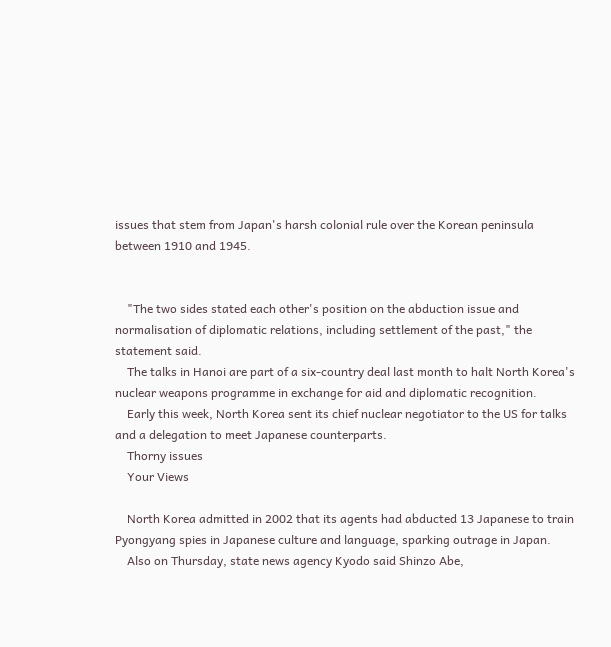issues that stem from Japan's harsh colonial rule over the Korean peninsula between 1910 and 1945.


    "The two sides stated each other's position on the abduction issue and normalisation of diplomatic relations, including settlement of the past," the statement said.
    The talks in Hanoi are part of a six-country deal last month to halt North Korea's nuclear weapons programme in exchange for aid and diplomatic recognition.
    Early this week, North Korea sent its chief nuclear negotiator to the US for talks and a delegation to meet Japanese counterparts.
    Thorny issues
    Your Views

    North Korea admitted in 2002 that its agents had abducted 13 Japanese to train Pyongyang spies in Japanese culture and language, sparking outrage in Japan.
    Also on Thursday, state news agency Kyodo said Shinzo Abe,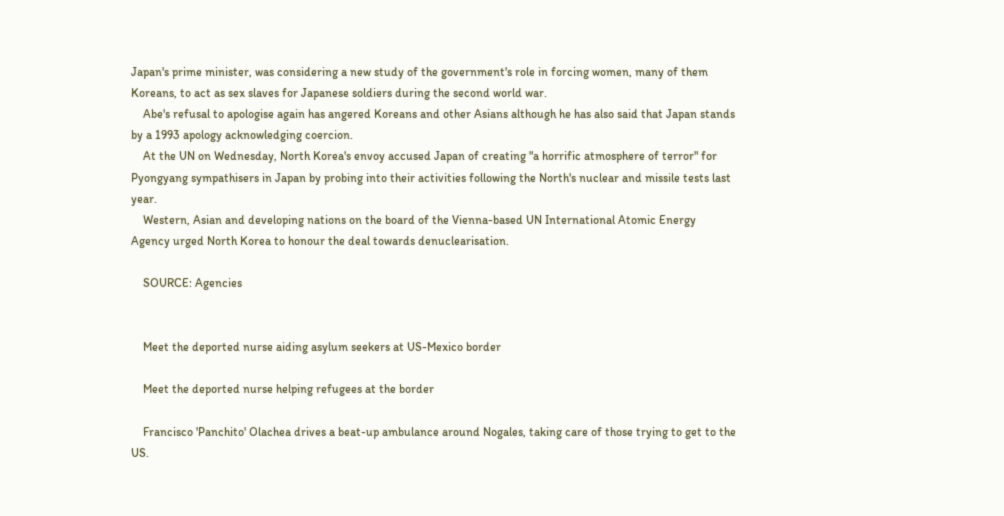Japan's prime minister, was considering a new study of the government's role in forcing women, many of them Koreans, to act as sex slaves for Japanese soldiers during the second world war.
    Abe's refusal to apologise again has angered Koreans and other Asians although he has also said that Japan stands by a 1993 apology acknowledging coercion.
    At the UN on Wednesday, North Korea's envoy accused Japan of creating "a horrific atmosphere of terror" for Pyongyang sympathisers in Japan by probing into their activities following the North's nuclear and missile tests last year.
    Western, Asian and developing nations on the board of the Vienna-based UN International Atomic Energy Agency urged North Korea to honour the deal towards denuclearisation.

    SOURCE: Agencies


    Meet the deported nurse aiding asylum seekers at US-Mexico border

    Meet the deported nurse helping refugees at the border

    Francisco 'Panchito' Olachea drives a beat-up ambulance around Nogales, taking care of those trying to get to the US.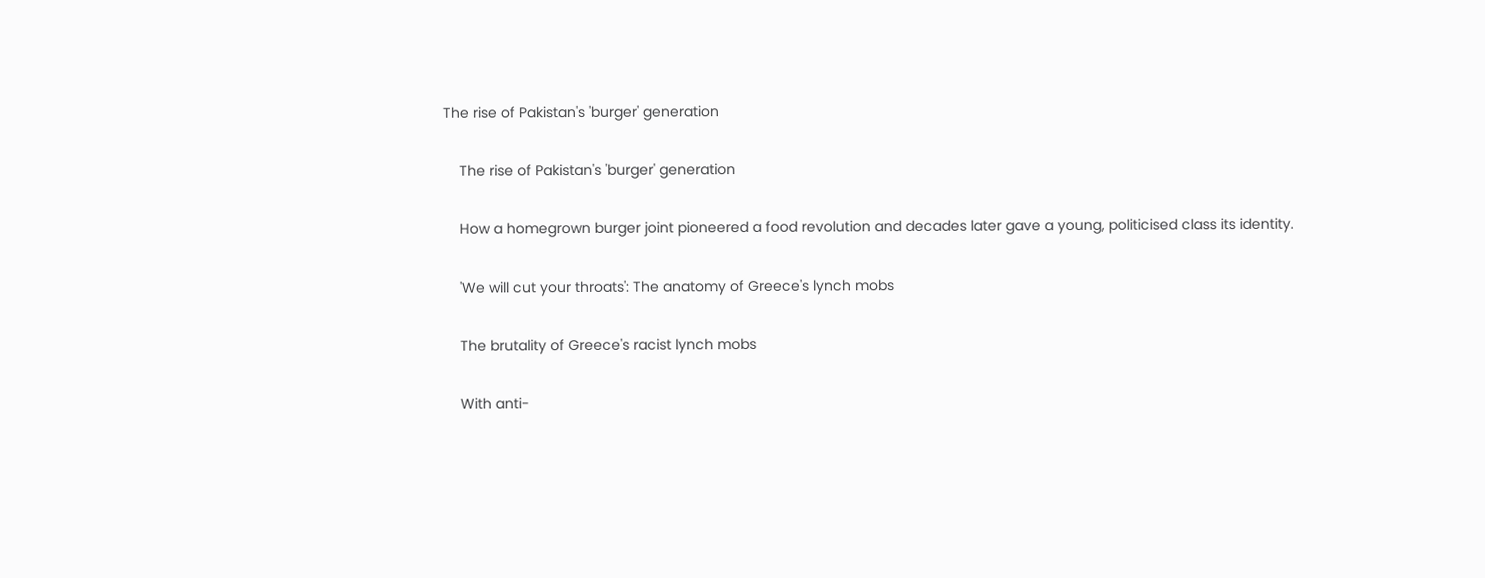The rise of Pakistan's 'burger' generation

    The rise of Pakistan's 'burger' generation

    How a homegrown burger joint pioneered a food revolution and decades later gave a young, politicised class its identity.

    'We will cut your throats': The anatomy of Greece's lynch mobs

    The brutality of Greece's racist lynch mobs

    With anti-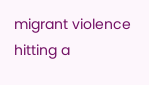migrant violence hitting a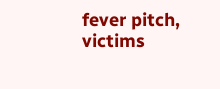fever pitch, victims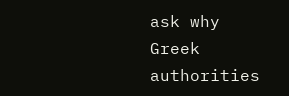ask why Greek authorities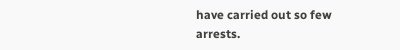have carried out so few arrests.